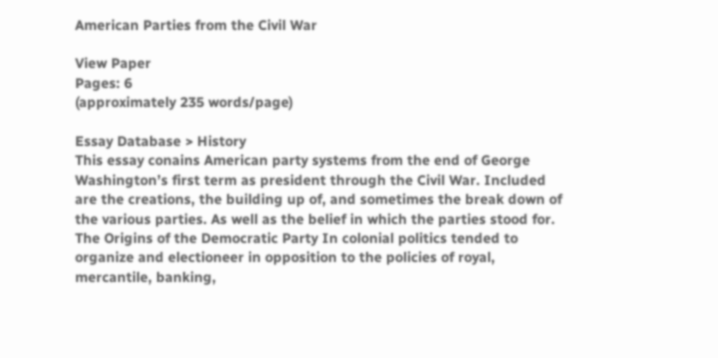American Parties from the Civil War

View Paper
Pages: 6
(approximately 235 words/page)

Essay Database > History
This essay conains American party systems from the end of George Washington’s first term as president through the Civil War. Included are the creations, the building up of, and sometimes the break down of the various parties. As well as the belief in which the parties stood for. The Origins of the Democratic Party In colonial politics tended to organize and electioneer in opposition to the policies of royal, mercantile, banking,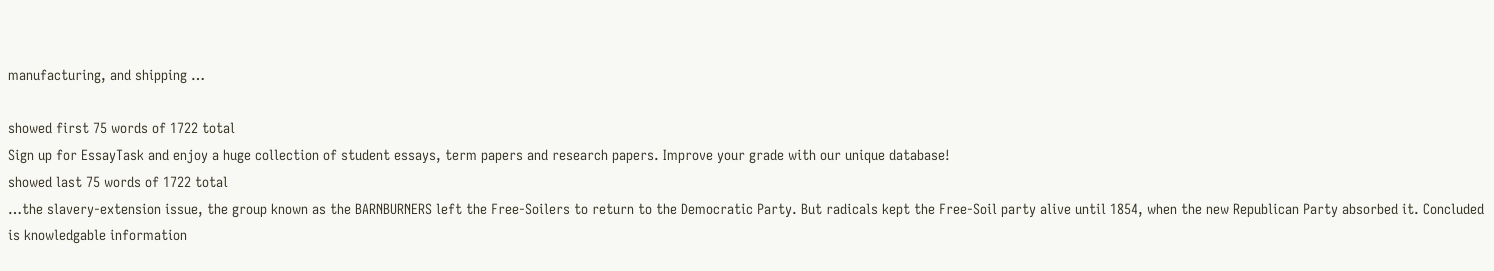manufacturing, and shipping …

showed first 75 words of 1722 total
Sign up for EssayTask and enjoy a huge collection of student essays, term papers and research papers. Improve your grade with our unique database!
showed last 75 words of 1722 total
…the slavery-extension issue, the group known as the BARNBURNERS left the Free-Soilers to return to the Democratic Party. But radicals kept the Free-Soil party alive until 1854, when the new Republican Party absorbed it. Concluded is knowledgable information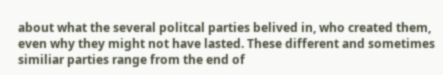about what the several politcal parties belived in, who created them, even why they might not have lasted. These different and sometimes similiar parties range from the end of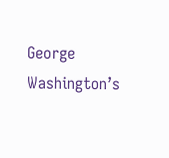George Washington’s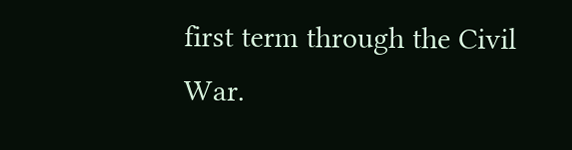first term through the Civil War.